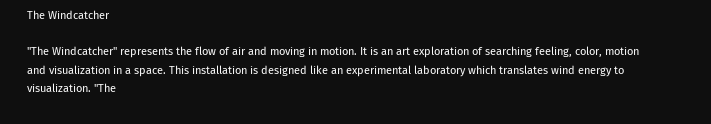The Windcatcher

"The Windcatcher" represents the flow of air and moving in motion. It is an art exploration of searching feeling, color, motion and visualization in a space. This installation is designed like an experimental laboratory which translates wind energy to visualization. "The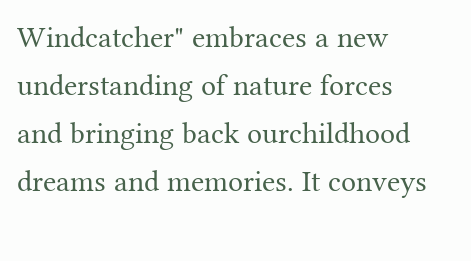Windcatcher" embraces a new understanding of nature forces and bringing back ourchildhood dreams and memories. It conveys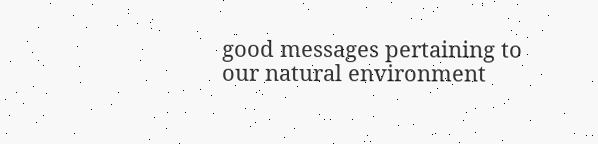good messages pertaining to our natural environment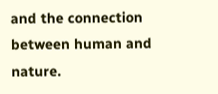and the connection between human and nature.